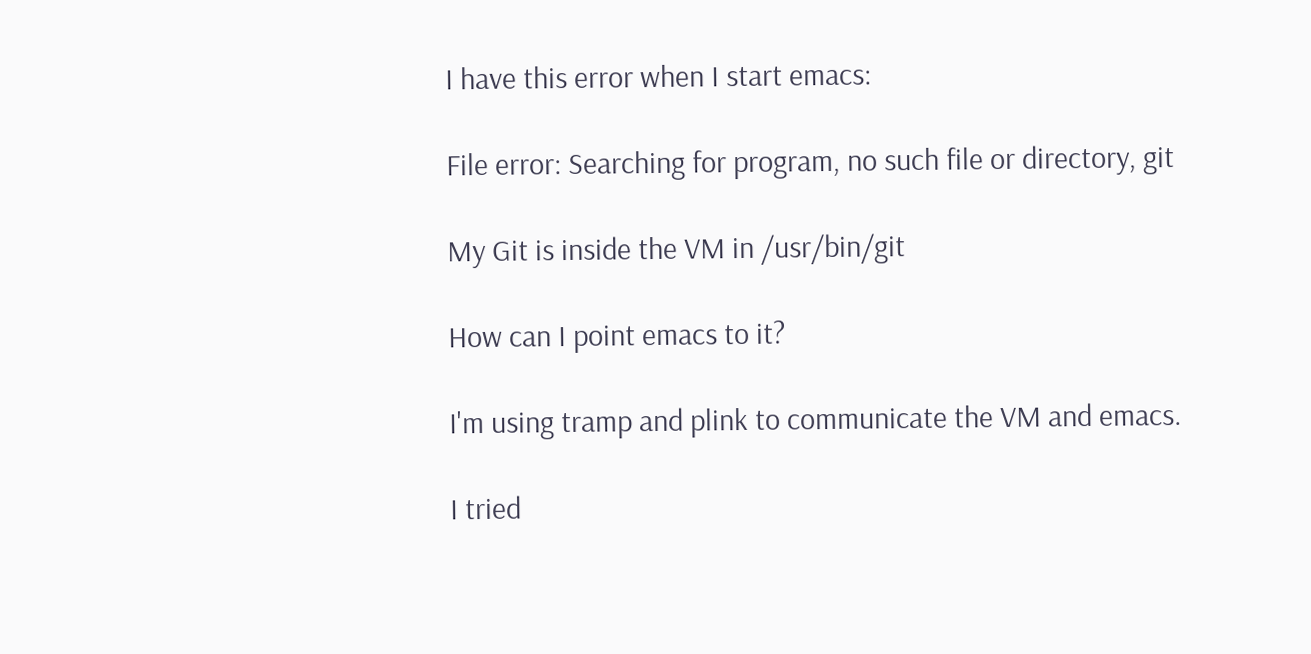I have this error when I start emacs:

File error: Searching for program, no such file or directory, git

My Git is inside the VM in /usr/bin/git

How can I point emacs to it?

I'm using tramp and plink to communicate the VM and emacs.

I tried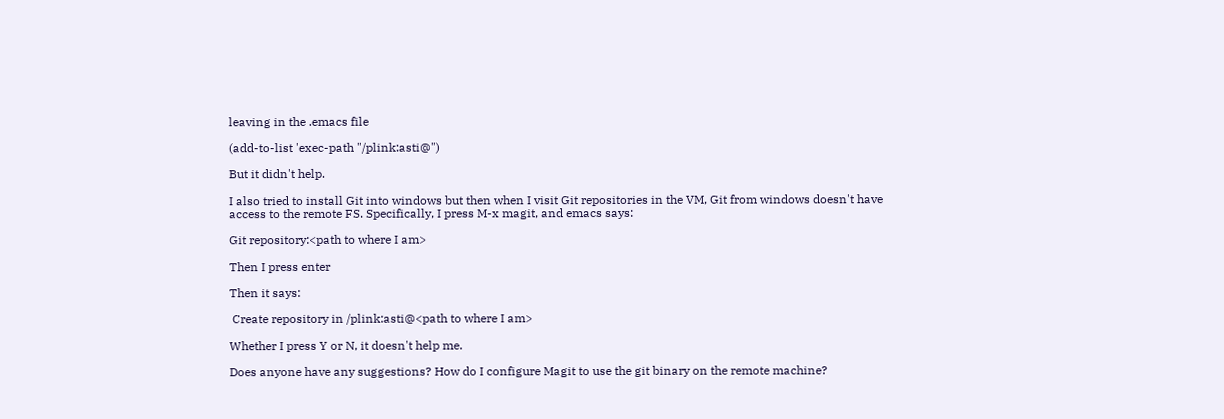leaving in the .emacs file

(add-to-list 'exec-path "/plink:asti@")

But it didn't help.

I also tried to install Git into windows but then when I visit Git repositories in the VM, Git from windows doesn't have access to the remote FS. Specifically, I press M-x magit, and emacs says:

Git repository:<path to where I am>

Then I press enter

Then it says:

 Create repository in /plink:asti@<path to where I am>

Whether I press Y or N, it doesn't help me.

Does anyone have any suggestions? How do I configure Magit to use the git binary on the remote machine?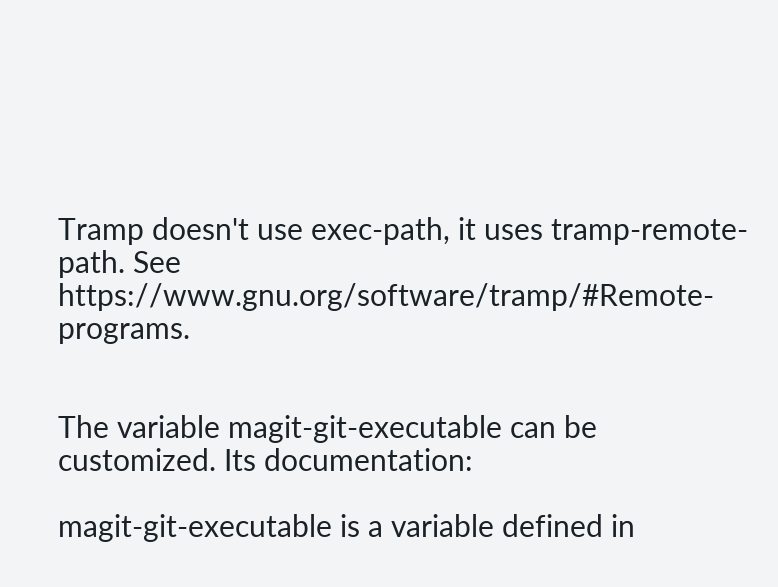Tramp doesn't use exec-path, it uses tramp-remote-path. See https://www.gnu.org/software/tramp/#Remote-programs.


The variable magit-git-executable can be customized. Its documentation:

magit-git-executable is a variable defined in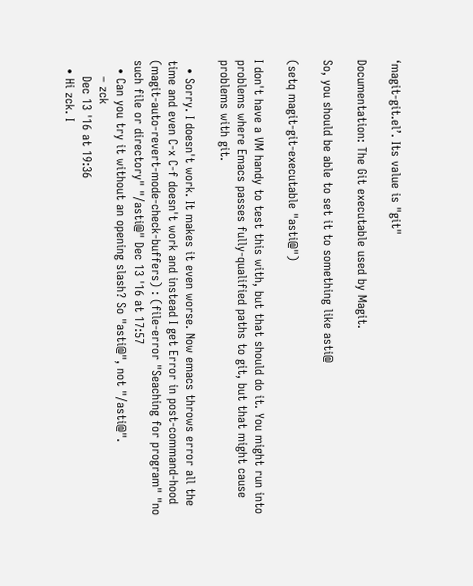‘magit-git.el’. Its value is "git"

Documentation: The Git executable used by Magit.

So, you should be able to set it to something like asti@

(setq magit-git-executable "asti@")

I don't have a VM handy to test this with, but that should do it. You might run into problems where Emacs passes fully-qualified paths to git, but that might cause problems with git.

  • Sorry. I doesn't work. It makes it even worse. Now emacs throws error all the time and even C-x C-f doesn't work and instead I get Error in post-command-hood (magit-auto-revert-mode-check-buffers) : (file-error "Seaching for program" "no such file or directory" "/asti@" Dec 13 '16 at 17:57
  • Can you try it without an opening slash? So "asti@", not "/asti@".
    – zck
    Dec 13 '16 at 19:36
  • Hi zck. I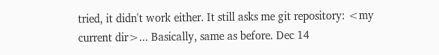tried, it didn't work either. It still asks me git repository: <my current dir>... Basically, same as before. Dec 14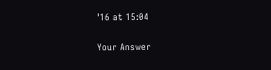'16 at 15:04

Your Answer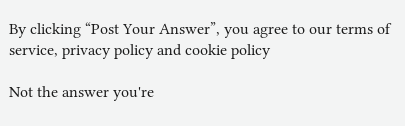By clicking “Post Your Answer”, you agree to our terms of service, privacy policy and cookie policy

Not the answer you're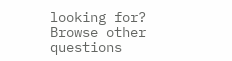looking for? Browse other questions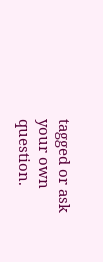tagged or ask your own question.